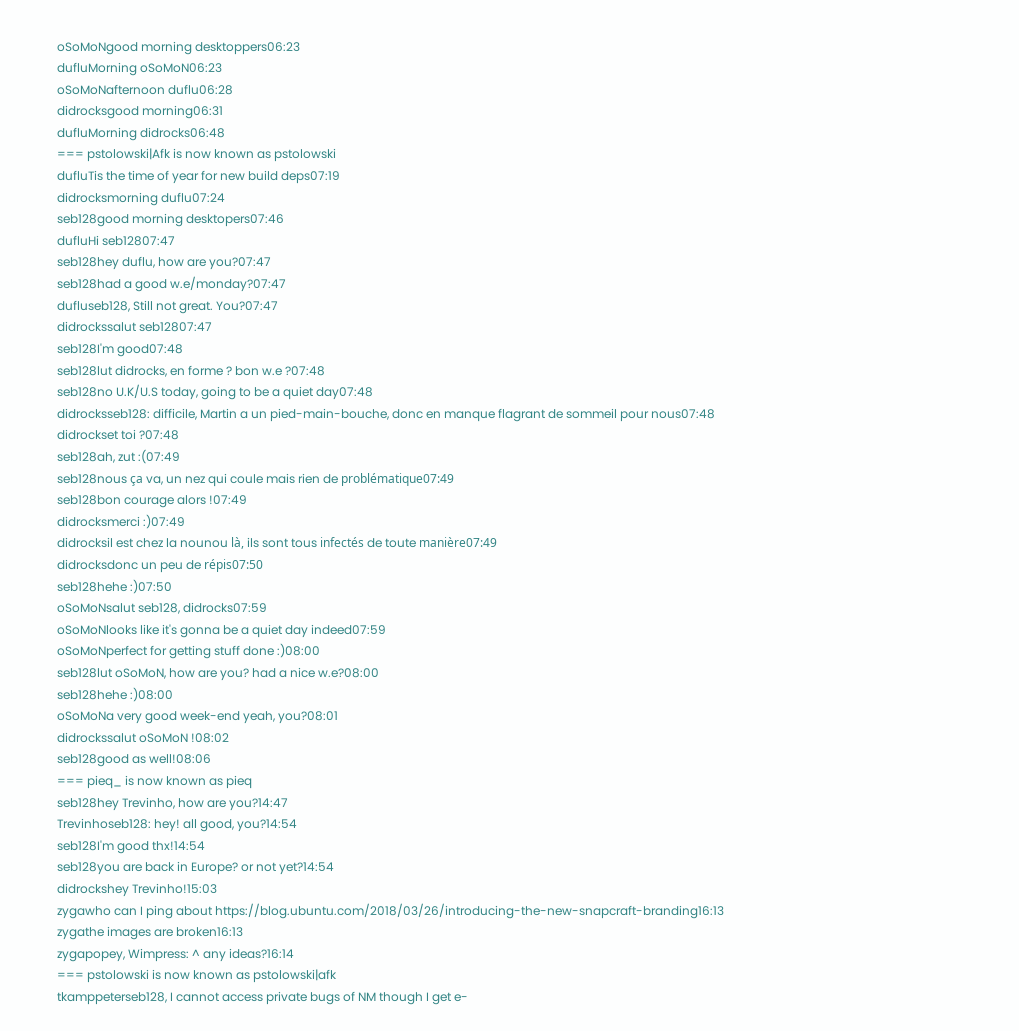oSoMoNgood morning desktoppers06:23
dufluMorning oSoMoN06:23
oSoMoNafternoon duflu06:28
didrocksgood morning06:31
dufluMorning didrocks06:48
=== pstolowski|Afk is now known as pstolowski
dufluTis the time of year for new build deps07:19
didrocksmorning duflu07:24
seb128good morning desktopers07:46
dufluHi seb12807:47
seb128hey duflu, how are you?07:47
seb128had a good w.e/monday?07:47
dufluseb128, Still not great. You?07:47
didrockssalut seb12807:47
seb128I'm good07:48
seb128lut didrocks, en forme ? bon w.e ?07:48
seb128no U.K/U.S today, going to be a quiet day07:48
didrocksseb128: difficile, Martin a un pied-main-bouche, donc en manque flagrant de sommeil pour nous07:48
didrockset toi ?07:48
seb128ah, zut :(07:49
seb128nous ça va, un nez qui coule mais rien de problématique07:49
seb128bon courage alors !07:49
didrocksmerci :)07:49
didrocksil est chez la nounou là, ils sont tous infectés de toute manière07:49
didrocksdonc un peu de répis07:50
seb128hehe :)07:50
oSoMoNsalut seb128, didrocks07:59
oSoMoNlooks like it's gonna be a quiet day indeed07:59
oSoMoNperfect for getting stuff done :)08:00
seb128lut oSoMoN, how are you? had a nice w.e?08:00
seb128hehe :)08:00
oSoMoNa very good week-end yeah, you?08:01
didrockssalut oSoMoN !08:02
seb128good as well!08:06
=== pieq_ is now known as pieq
seb128hey Trevinho, how are you?14:47
Trevinhoseb128: hey! all good, you?14:54
seb128I'm good thx!14:54
seb128you are back in Europe? or not yet?14:54
didrockshey Trevinho!15:03
zygawho can I ping about https://blog.ubuntu.com/2018/03/26/introducing-the-new-snapcraft-branding16:13
zygathe images are broken16:13
zygapopey, Wimpress: ^ any ideas?16:14
=== pstolowski is now known as pstolowski|afk
tkamppeterseb128, I cannot access private bugs of NM though I get e-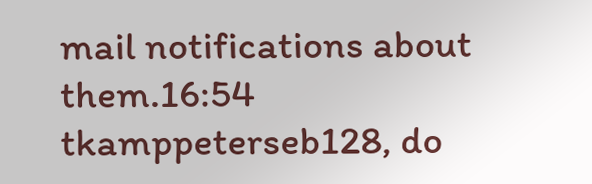mail notifications about them.16:54
tkamppeterseb128, do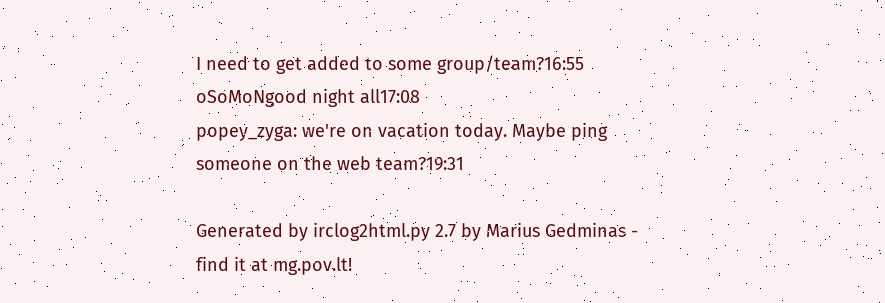I need to get added to some group/team?16:55
oSoMoNgood night all17:08
popey_zyga: we're on vacation today. Maybe ping someone on the web team?19:31

Generated by irclog2html.py 2.7 by Marius Gedminas - find it at mg.pov.lt!